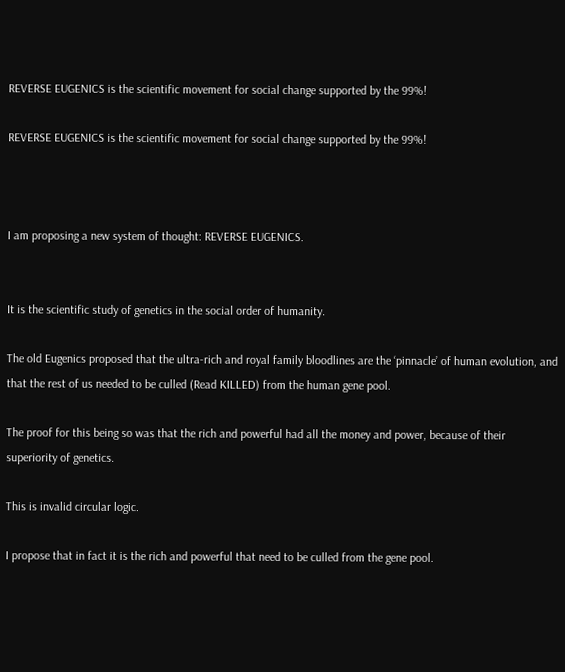REVERSE EUGENICS is the scientific movement for social change supported by the 99%!

REVERSE EUGENICS is the scientific movement for social change supported by the 99%!



I am proposing a new system of thought: REVERSE EUGENICS.


It is the scientific study of genetics in the social order of humanity.

The old Eugenics proposed that the ultra-rich and royal family bloodlines are the ‘pinnacle’ of human evolution, and that the rest of us needed to be culled (Read KILLED) from the human gene pool.

The proof for this being so was that the rich and powerful had all the money and power, because of their superiority of genetics.

This is invalid circular logic.

I propose that in fact it is the rich and powerful that need to be culled from the gene pool.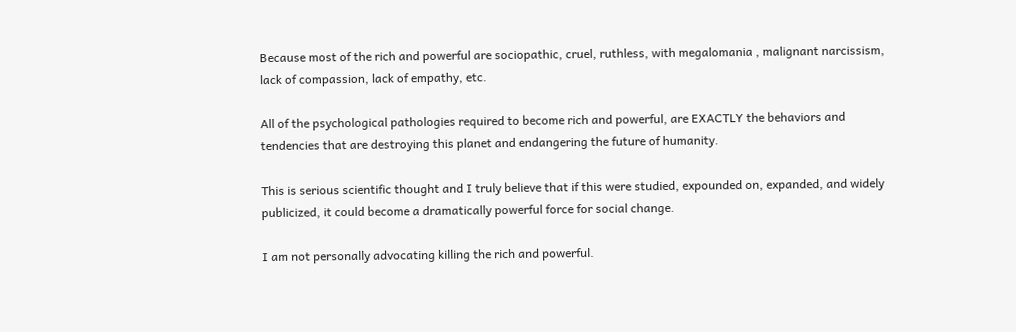Because most of the rich and powerful are sociopathic, cruel, ruthless, with megalomania , malignant narcissism, lack of compassion, lack of empathy, etc.

All of the psychological pathologies required to become rich and powerful, are EXACTLY the behaviors and tendencies that are destroying this planet and endangering the future of humanity.

This is serious scientific thought and I truly believe that if this were studied, expounded on, expanded, and widely publicized, it could become a dramatically powerful force for social change.

I am not personally advocating killing the rich and powerful.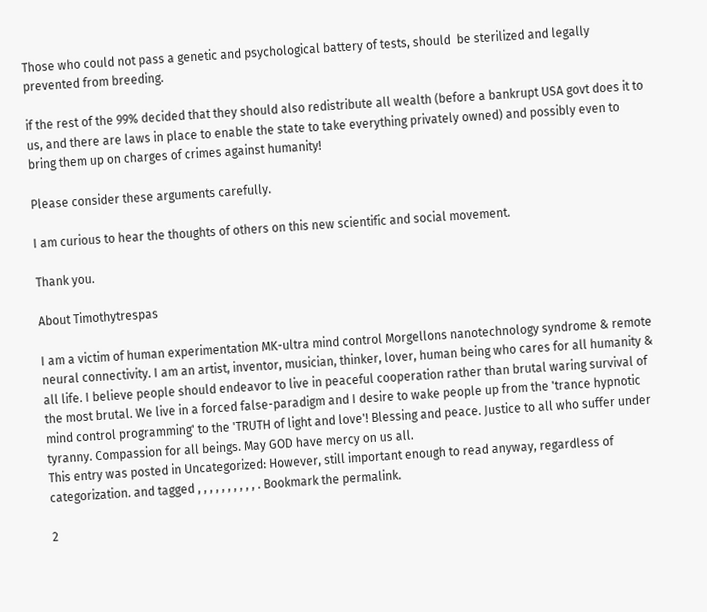Those who could not pass a genetic and psychological battery of tests, should  be sterilized and legally prevented from breeding.

if the rest of the 99% decided that they should also redistribute all wealth (before a bankrupt USA govt does it to us, and there are laws in place to enable the state to take everything privately owned) and possibly even to bring them up on charges of crimes against humanity!

Please consider these arguments carefully.

I am curious to hear the thoughts of others on this new scientific and social movement.

Thank you.

About Timothytrespas

I am a victim of human experimentation MK-ultra mind control Morgellons nanotechnology syndrome & remote neural connectivity. I am an artist, inventor, musician, thinker, lover, human being who cares for all humanity & all life. I believe people should endeavor to live in peaceful cooperation rather than brutal waring survival of the most brutal. We live in a forced false-paradigm and I desire to wake people up from the 'trance hypnotic mind control programming' to the 'TRUTH of light and love'! Blessing and peace. Justice to all who suffer under tyranny. Compassion for all beings. May GOD have mercy on us all.
This entry was posted in Uncategorized: However, still important enough to read anyway, regardless of categorization. and tagged , , , , , , , , , , . Bookmark the permalink.

2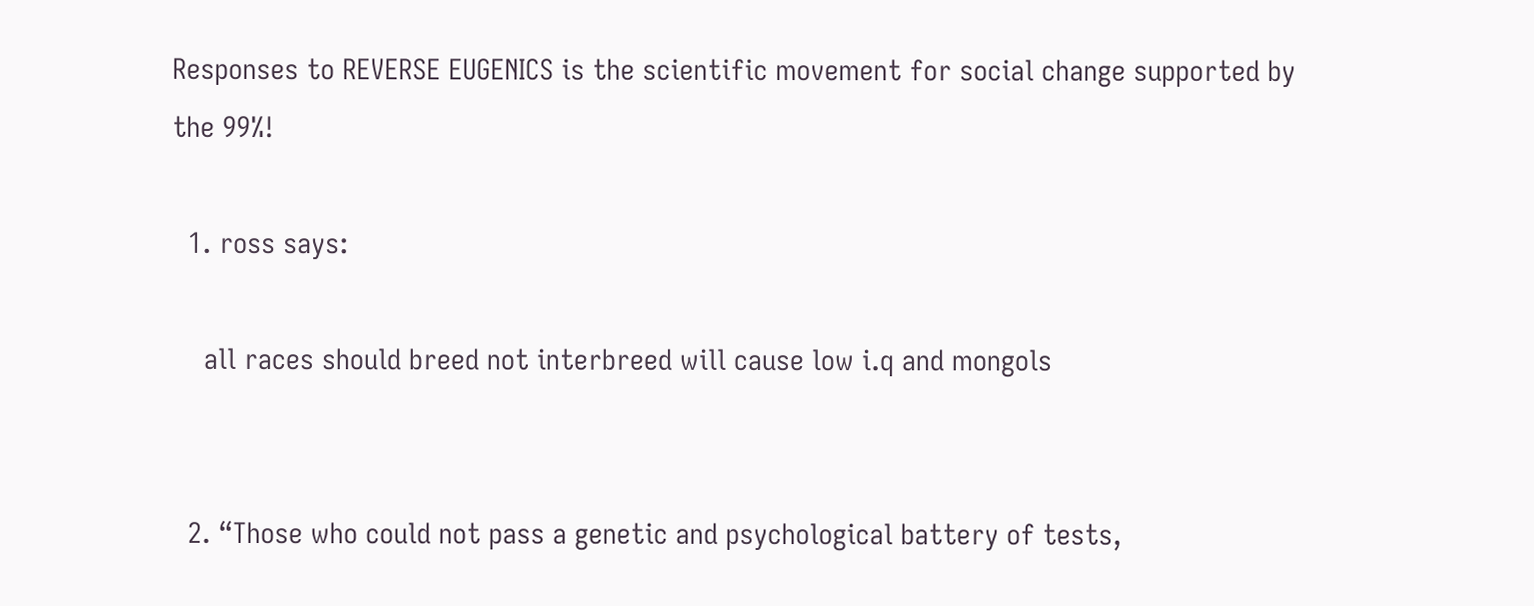Responses to REVERSE EUGENICS is the scientific movement for social change supported by the 99%!

  1. ross says:

    all races should breed not interbreed will cause low i.q and mongols


  2. “Those who could not pass a genetic and psychological battery of tests,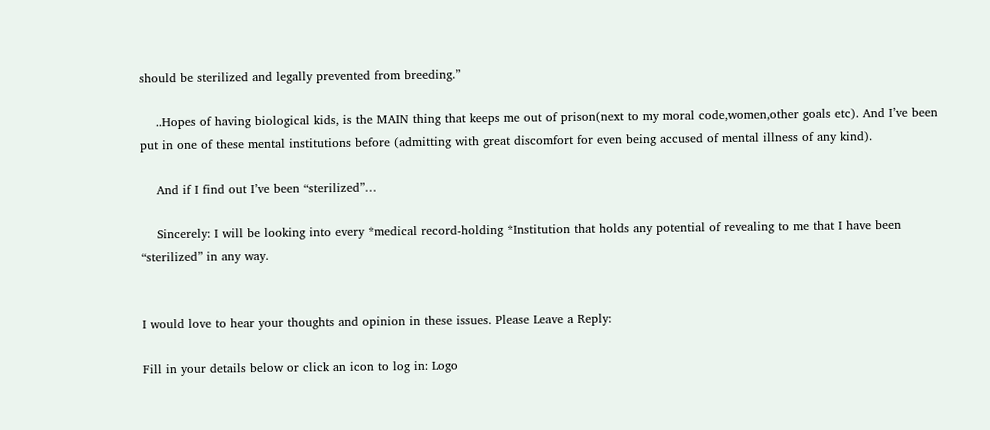should be sterilized and legally prevented from breeding.”

    ..Hopes of having biological kids, is the MAIN thing that keeps me out of prison(next to my moral code,women,other goals etc). And I’ve been put in one of these mental institutions before (admitting with great discomfort for even being accused of mental illness of any kind).

    And if I find out I’ve been “sterilized”…

    Sincerely: I will be looking into every *medical record-holding *Institution that holds any potential of revealing to me that I have been “sterilized” in any way.


I would love to hear your thoughts and opinion in these issues. Please Leave a Reply:

Fill in your details below or click an icon to log in: Logo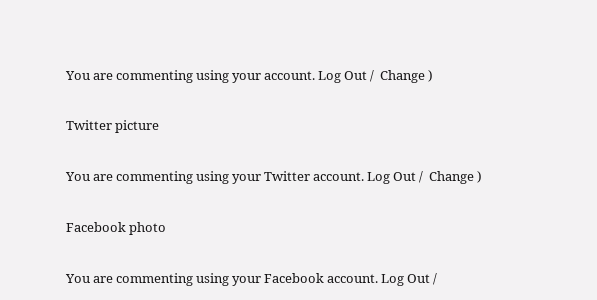You are commenting using your account. Log Out /  Change )

Twitter picture

You are commenting using your Twitter account. Log Out /  Change )

Facebook photo

You are commenting using your Facebook account. Log Out /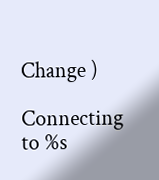Change )

Connecting to %s